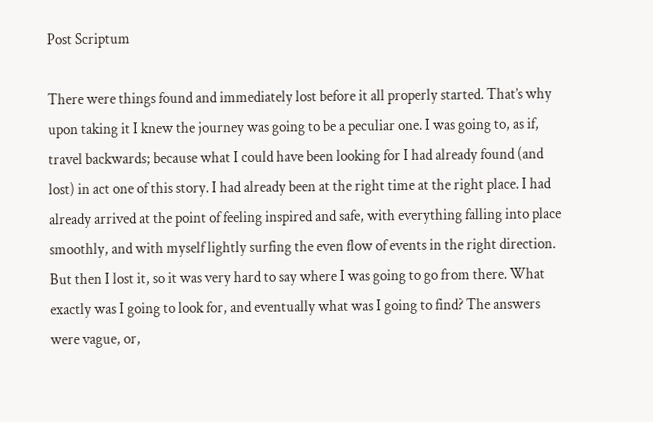Post Scriptum

There were things found and immediately lost before it all properly started. That’s why upon taking it I knew the journey was going to be a peculiar one. I was going to, as if, travel backwards; because what I could have been looking for I had already found (and lost) in act one of this story. I had already been at the right time at the right place. I had already arrived at the point of feeling inspired and safe, with everything falling into place smoothly, and with myself lightly surfing the even flow of events in the right direction. But then I lost it, so it was very hard to say where I was going to go from there. What exactly was I going to look for, and eventually what was I going to find? The answers were vague, or,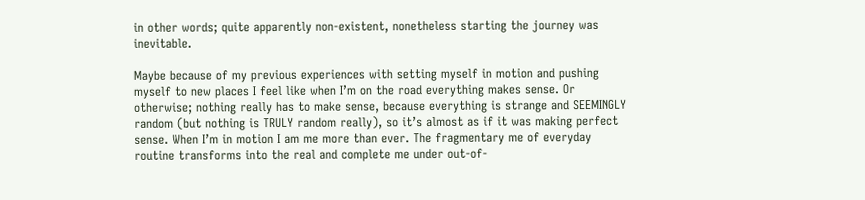in other words; quite apparently non-existent, nonetheless starting the journey was inevitable.

Maybe because of my previous experiences with setting myself in motion and pushing myself to new places I feel like when I’m on the road everything makes sense. Or otherwise; nothing really has to make sense, because everything is strange and SEEMINGLY random (but nothing is TRULY random really), so it’s almost as if it was making perfect sense. When I’m in motion I am me more than ever. The fragmentary me of everyday routine transforms into the real and complete me under out-of-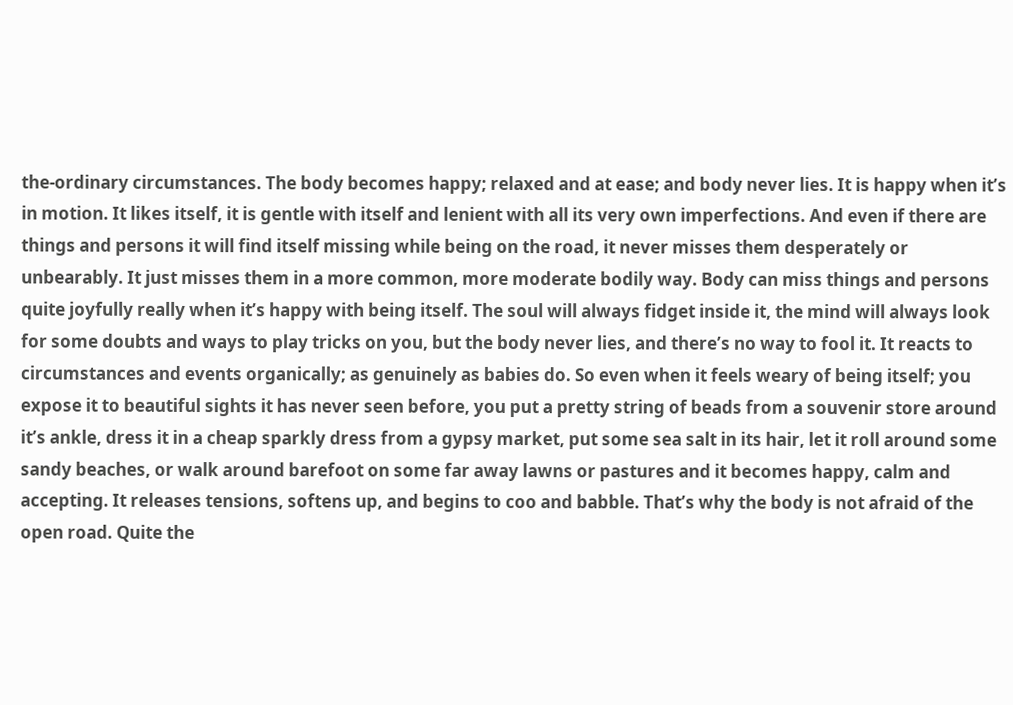the-ordinary circumstances. The body becomes happy; relaxed and at ease; and body never lies. It is happy when it’s in motion. It likes itself, it is gentle with itself and lenient with all its very own imperfections. And even if there are things and persons it will find itself missing while being on the road, it never misses them desperately or unbearably. It just misses them in a more common, more moderate bodily way. Body can miss things and persons quite joyfully really when it’s happy with being itself. The soul will always fidget inside it, the mind will always look for some doubts and ways to play tricks on you, but the body never lies, and there’s no way to fool it. It reacts to circumstances and events organically; as genuinely as babies do. So even when it feels weary of being itself; you expose it to beautiful sights it has never seen before, you put a pretty string of beads from a souvenir store around it’s ankle, dress it in a cheap sparkly dress from a gypsy market, put some sea salt in its hair, let it roll around some sandy beaches, or walk around barefoot on some far away lawns or pastures and it becomes happy, calm and accepting. It releases tensions, softens up, and begins to coo and babble. That’s why the body is not afraid of the open road. Quite the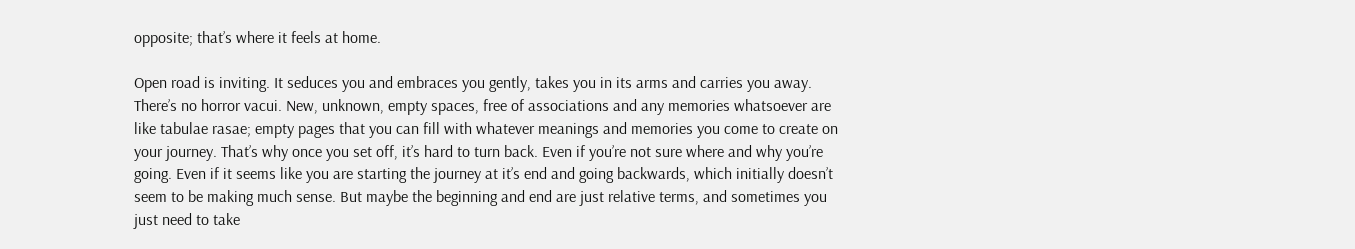opposite; that’s where it feels at home.

Open road is inviting. It seduces you and embraces you gently, takes you in its arms and carries you away. There’s no horror vacui. New, unknown, empty spaces, free of associations and any memories whatsoever are like tabulae rasae; empty pages that you can fill with whatever meanings and memories you come to create on your journey. That’s why once you set off, it’s hard to turn back. Even if you’re not sure where and why you’re going. Even if it seems like you are starting the journey at it’s end and going backwards, which initially doesn’t seem to be making much sense. But maybe the beginning and end are just relative terms, and sometimes you just need to take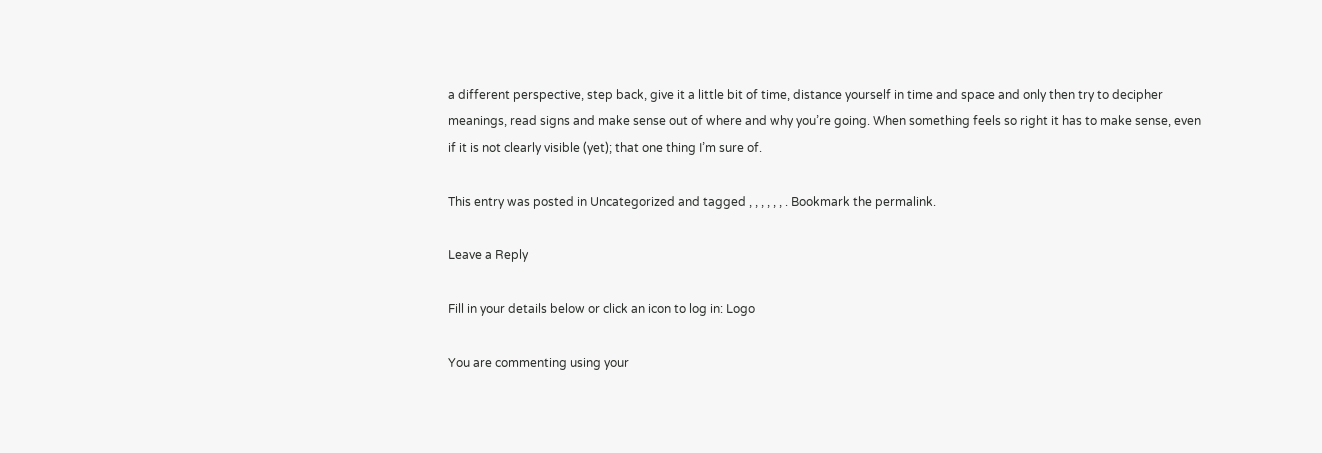a different perspective, step back, give it a little bit of time, distance yourself in time and space and only then try to decipher meanings, read signs and make sense out of where and why you’re going. When something feels so right it has to make sense, even if it is not clearly visible (yet); that one thing I’m sure of.

This entry was posted in Uncategorized and tagged , , , , , , . Bookmark the permalink.

Leave a Reply

Fill in your details below or click an icon to log in: Logo

You are commenting using your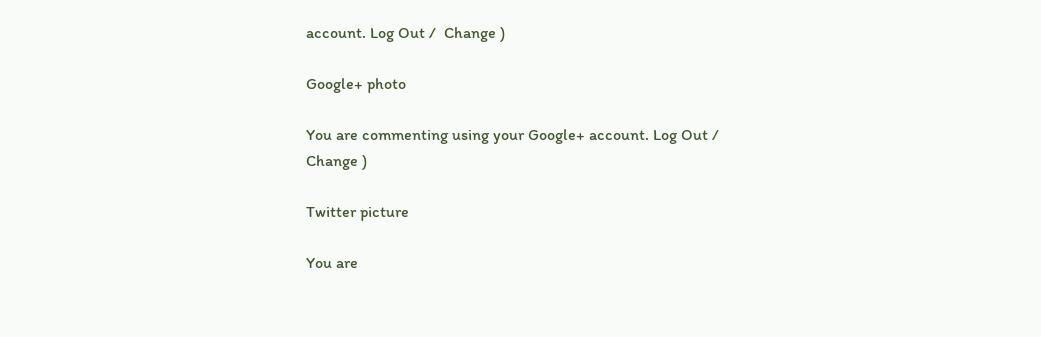account. Log Out /  Change )

Google+ photo

You are commenting using your Google+ account. Log Out /  Change )

Twitter picture

You are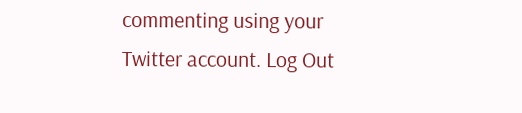commenting using your Twitter account. Log Out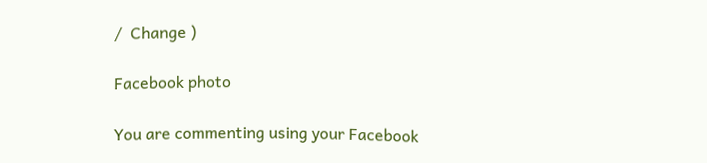/  Change )

Facebook photo

You are commenting using your Facebook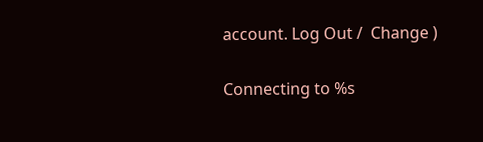account. Log Out /  Change )

Connecting to %s